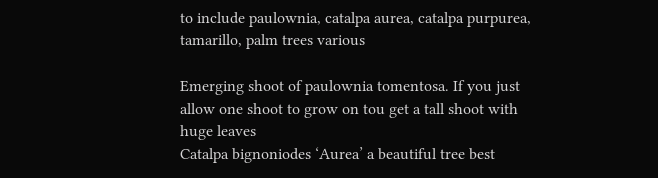to include paulownia, catalpa aurea, catalpa purpurea, tamarillo, palm trees various

Emerging shoot of paulownia tomentosa. If you just allow one shoot to grow on tou get a tall shoot with huge leaves
Catalpa bignoniodes ‘Aurea’ a beautiful tree best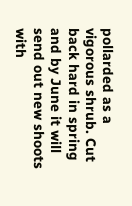pollarded as a vigorous shrub. Cut back hard in spring and by June it will send out new shoots with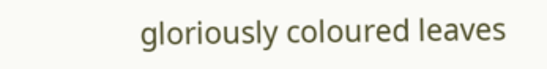gloriously coloured leaves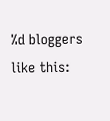%d bloggers like this: